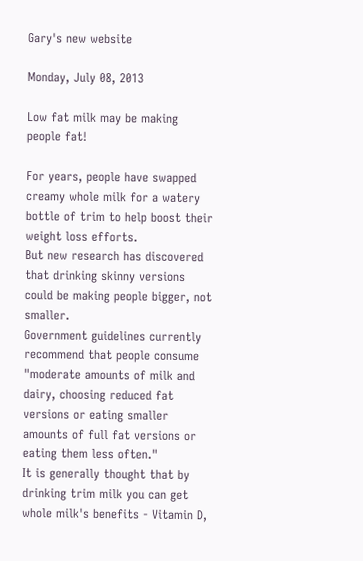Gary's new website

Monday, July 08, 2013

Low fat milk may be making people fat!

For years, people have swapped creamy whole milk for a watery bottle of trim to help boost their weight loss efforts.
But new research has discovered that drinking skinny versions could be making people bigger, not smaller.
Government guidelines currently recommend that people consume "moderate amounts of milk and dairy, choosing reduced fat versions or eating smaller amounts of full fat versions or eating them less often."
It is generally thought that by drinking trim milk you can get whole milk's benefits - Vitamin D,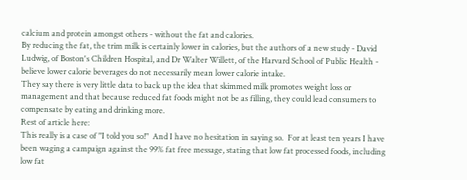calcium and protein amongst others - without the fat and calories.
By reducing the fat, the trim milk is certainly lower in calories, but the authors of a new study - David Ludwig, of Boston's Children Hospital, and Dr Walter Willett, of the Harvard School of Public Health - believe lower calorie beverages do not necessarily mean lower calorie intake.
They say there is very little data to back up the idea that skimmed milk promotes weight loss or management and that because reduced fat foods might not be as filling, they could lead consumers to compensate by eating and drinking more.
Rest of article here:
This really is a case of "I told you so!"  And I have no hesitation in saying so.  For at least ten years I have been waging a campaign against the 99% fat free message, stating that low fat processed foods, including low fat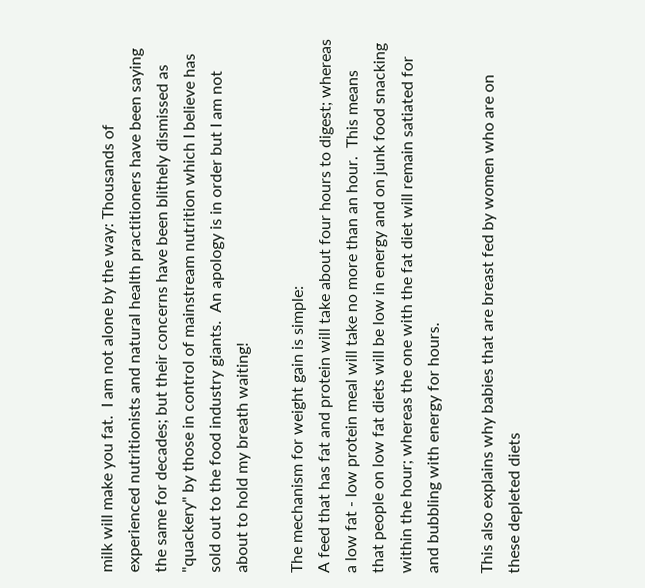milk will make you fat.  I am not alone by the way: Thousands of experienced nutritionists and natural health practitioners have been saying the same for decades; but their concerns have been blithely dismissed as "quackery" by those in control of mainstream nutrition which I believe has sold out to the food industry giants.  An apology is in order but I am not about to hold my breath waiting!

The mechanism for weight gain is simple:
A feed that has fat and protein will take about four hours to digest; whereas a low fat - low protein meal will take no more than an hour.  This means that people on low fat diets will be low in energy and on junk food snacking within the hour; whereas the one with the fat diet will remain satiated for and bubbling with energy for hours.

This also explains why babies that are breast fed by women who are on these depleted diets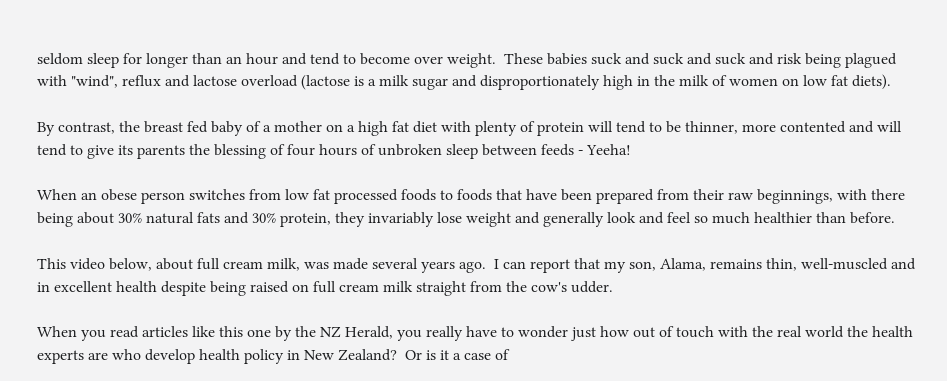seldom sleep for longer than an hour and tend to become over weight.  These babies suck and suck and suck and risk being plagued with "wind", reflux and lactose overload (lactose is a milk sugar and disproportionately high in the milk of women on low fat diets).

By contrast, the breast fed baby of a mother on a high fat diet with plenty of protein will tend to be thinner, more contented and will tend to give its parents the blessing of four hours of unbroken sleep between feeds - Yeeha!

When an obese person switches from low fat processed foods to foods that have been prepared from their raw beginnings, with there being about 30% natural fats and 30% protein, they invariably lose weight and generally look and feel so much healthier than before.

This video below, about full cream milk, was made several years ago.  I can report that my son, Alama, remains thin, well-muscled and in excellent health despite being raised on full cream milk straight from the cow's udder.

When you read articles like this one by the NZ Herald, you really have to wonder just how out of touch with the real world the health experts are who develop health policy in New Zealand?  Or is it a case of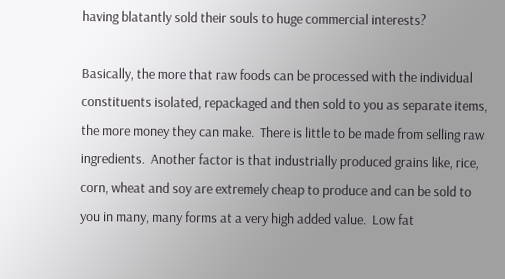having blatantly sold their souls to huge commercial interests?

Basically, the more that raw foods can be processed with the individual constituents isolated, repackaged and then sold to you as separate items, the more money they can make.  There is little to be made from selling raw ingredients.  Another factor is that industrially produced grains like, rice, corn, wheat and soy are extremely cheap to produce and can be sold to you in many, many forms at a very high added value.  Low fat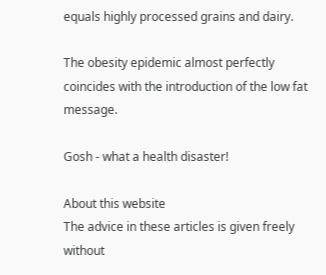equals highly processed grains and dairy.

The obesity epidemic almost perfectly coincides with the introduction of the low fat message.

Gosh - what a health disaster!

About this website
The advice in these articles is given freely without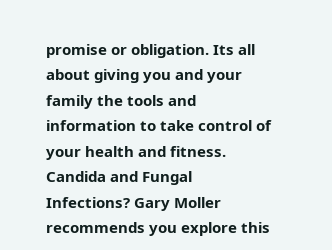promise or obligation. Its all about giving you and your family the tools and information to take control of your health and fitness.
Candida and Fungal Infections? Gary Moller recommends you explore this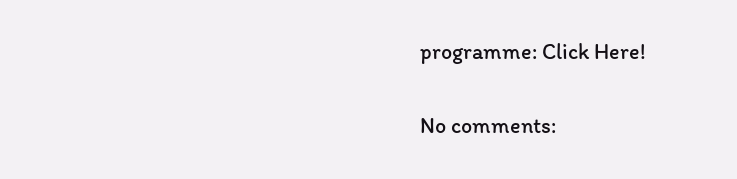programme: Click Here!

No comments: